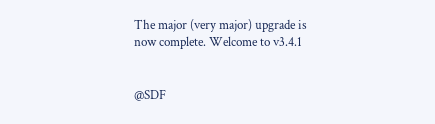The major (very major) upgrade is now complete. Welcome to v3.4.1


@SDF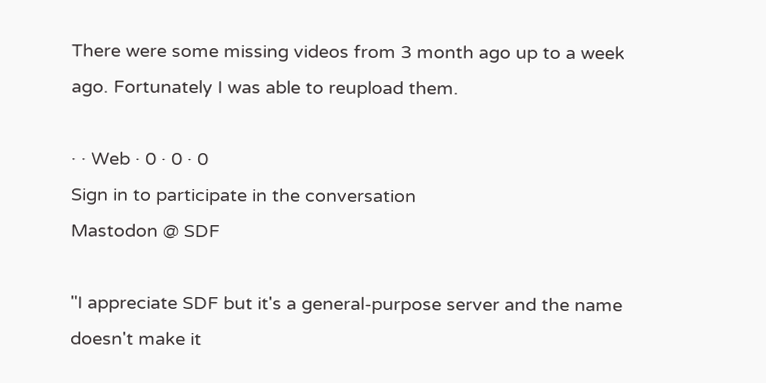There were some missing videos from 3 month ago up to a week ago. Fortunately I was able to reupload them.

· · Web · 0 · 0 · 0
Sign in to participate in the conversation
Mastodon @ SDF

"I appreciate SDF but it's a general-purpose server and the name doesn't make it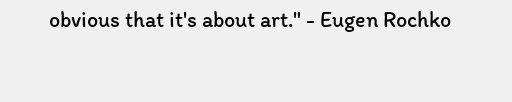obvious that it's about art." - Eugen Rochko